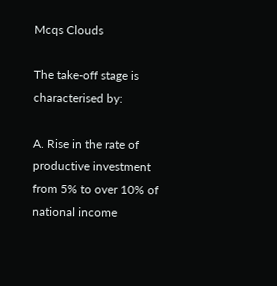Mcqs Clouds

The take-off stage is characterised by:

A. Rise in the rate of productive investment from 5% to over 10% of national income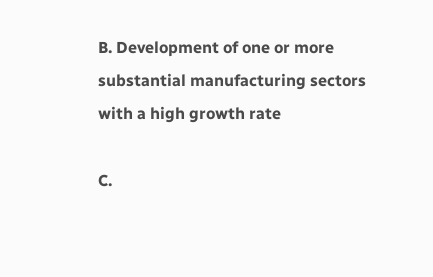B. Development of one or more substantial manufacturing sectors with a high growth rate

C.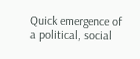Quick emergence of a political, social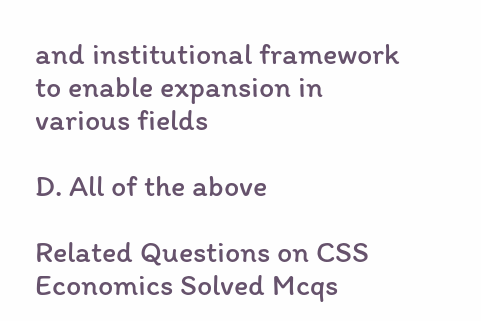and institutional framework to enable expansion in various fields

D. All of the above

Related Questions on CSS Economics Solved Mcqs